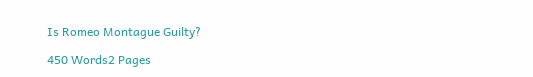Is Romeo Montague Guilty?

450 Words2 Pages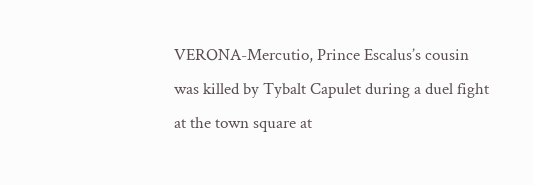VERONA-Mercutio, Prince Escalus’s cousin was killed by Tybalt Capulet during a duel fight at the town square at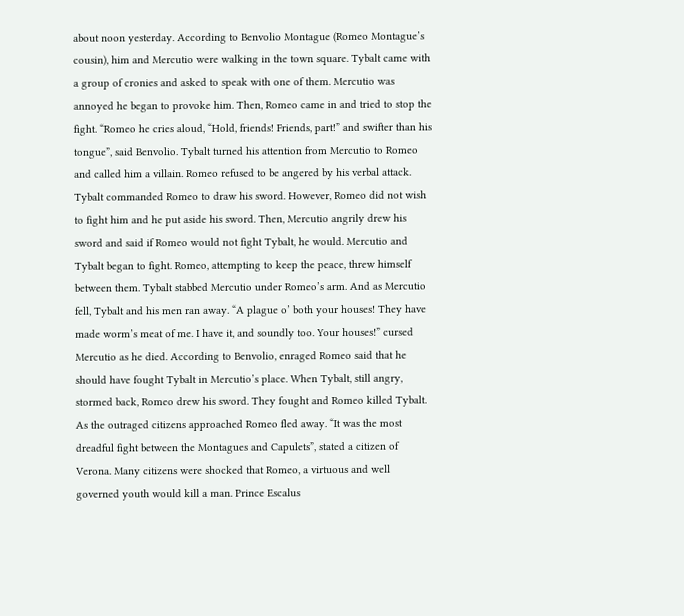about noon yesterday. According to Benvolio Montague (Romeo Montague’s cousin), him and Mercutio were walking in the town square. Tybalt came with a group of cronies and asked to speak with one of them. Mercutio was annoyed he began to provoke him. Then, Romeo came in and tried to stop the fight. “Romeo he cries aloud, “Hold, friends! Friends, part!” and swifter than his tongue”, said Benvolio. Tybalt turned his attention from Mercutio to Romeo and called him a villain. Romeo refused to be angered by his verbal attack. Tybalt commanded Romeo to draw his sword. However, Romeo did not wish to fight him and he put aside his sword. Then, Mercutio angrily drew his sword and said if Romeo would not fight Tybalt, he would. Mercutio and Tybalt began to fight. Romeo, attempting to keep the peace, threw himself between them. Tybalt stabbed Mercutio under Romeo’s arm. And as Mercutio fell, Tybalt and his men ran away. “A plague o’ both your houses! They have made worm’s meat of me. I have it, and soundly too. Your houses!” cursed Mercutio as he died. According to Benvolio, enraged Romeo said that he should have fought Tybalt in Mercutio’s place. When Tybalt, still angry, stormed back, Romeo drew his sword. They fought and Romeo killed Tybalt. As the outraged citizens approached Romeo fled away. “It was the most dreadful fight between the Montagues and Capulets”, stated a citizen of Verona. Many citizens were shocked that Romeo, a virtuous and well governed youth would kill a man. Prince Escalus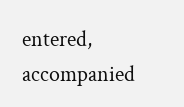entered, accompanied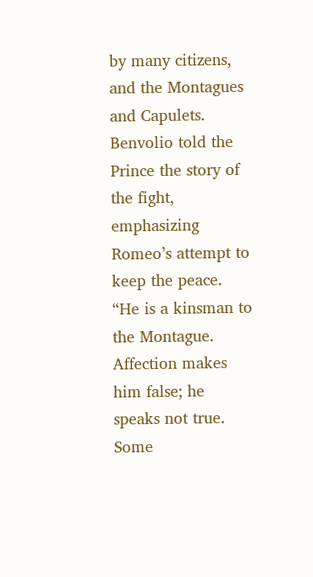by many citizens, and the Montagues and Capulets. Benvolio told the Prince the story of the fight, emphasizing Romeo’s attempt to keep the peace. “He is a kinsman to the Montague. Affection makes him false; he speaks not true. Some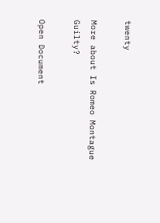twenty

More about Is Romeo Montague Guilty?

Open Document